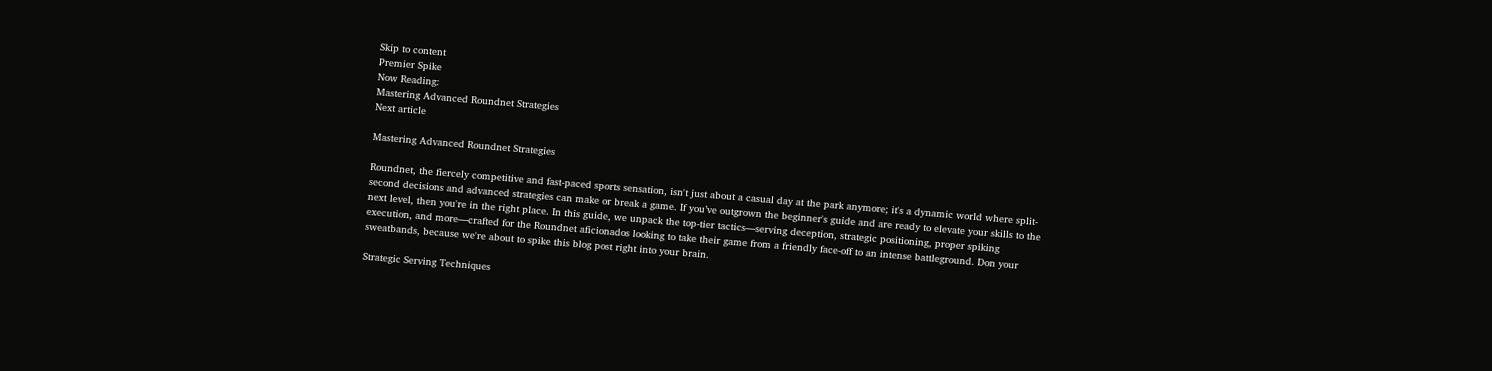Skip to content
Premier Spike
Now Reading:
Mastering Advanced Roundnet Strategies
Next article

Mastering Advanced Roundnet Strategies

Roundnet, the fiercely competitive and fast-paced sports sensation, isn't just about a casual day at the park anymore; it's a dynamic world where split-second decisions and advanced strategies can make or break a game. If you’ve outgrown the beginner's guide and are ready to elevate your skills to the next level, then you're in the right place. In this guide, we unpack the top-tier tactics—serving deception, strategic positioning, proper spiking execution, and more—crafted for the Roundnet aficionados looking to take their game from a friendly face-off to an intense battleground. Don your sweatbands, because we're about to spike this blog post right into your brain.

Strategic Serving Techniques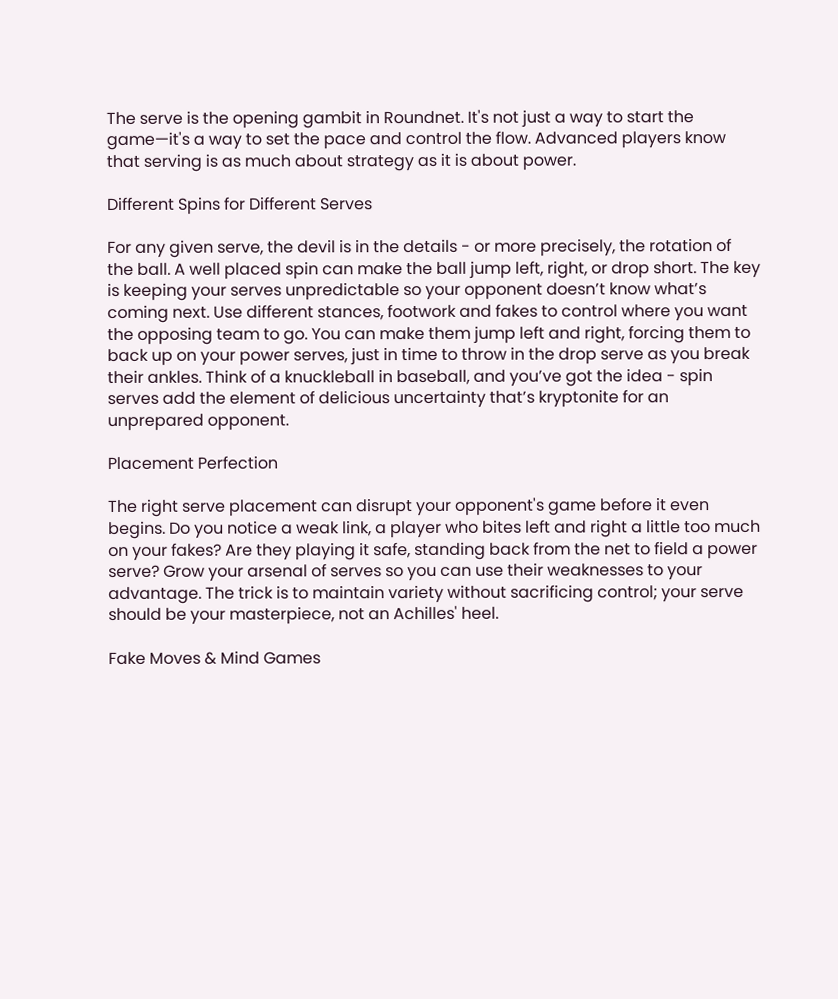The serve is the opening gambit in Roundnet. It's not just a way to start the game—it's a way to set the pace and control the flow. Advanced players know that serving is as much about strategy as it is about power.

Different Spins for Different Serves

For any given serve, the devil is in the details - or more precisely, the rotation of the ball. A well placed spin can make the ball jump left, right, or drop short. The key is keeping your serves unpredictable so your opponent doesn’t know what’s coming next. Use different stances, footwork and fakes to control where you want the opposing team to go. You can make them jump left and right, forcing them to back up on your power serves, just in time to throw in the drop serve as you break their ankles. Think of a knuckleball in baseball, and you’ve got the idea - spin serves add the element of delicious uncertainty that’s kryptonite for an unprepared opponent.

Placement Perfection

The right serve placement can disrupt your opponent's game before it even begins. Do you notice a weak link, a player who bites left and right a little too much on your fakes? Are they playing it safe, standing back from the net to field a power serve? Grow your arsenal of serves so you can use their weaknesses to your advantage. The trick is to maintain variety without sacrificing control; your serve should be your masterpiece, not an Achilles' heel.

Fake Moves & Mind Games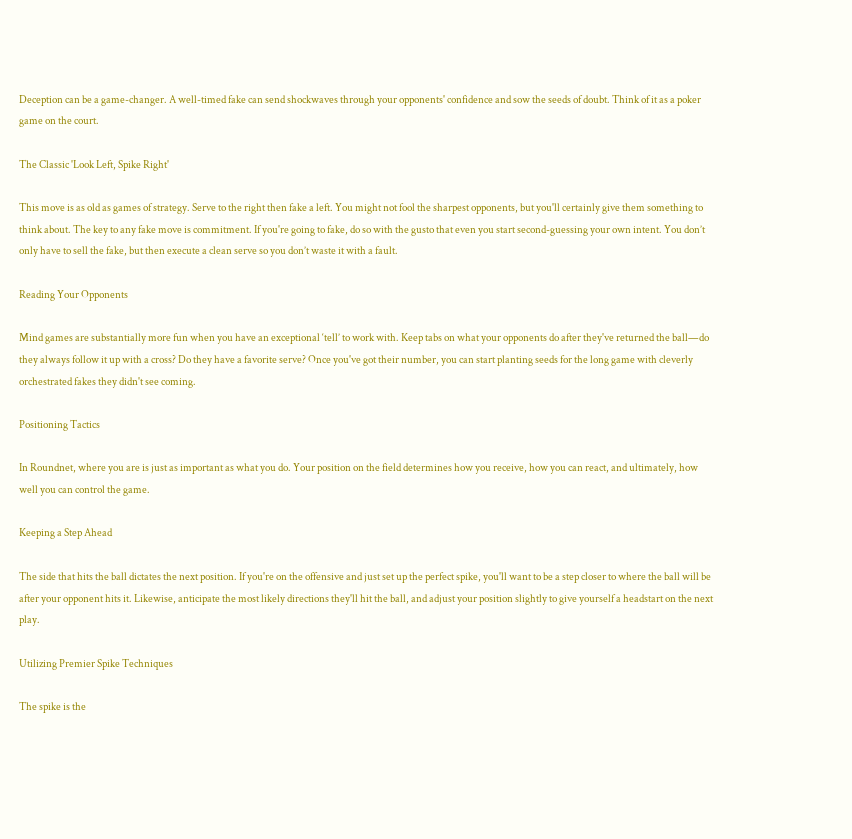Deception can be a game-changer. A well-timed fake can send shockwaves through your opponents' confidence and sow the seeds of doubt. Think of it as a poker game on the court.

The Classic 'Look Left, Spike Right'

This move is as old as games of strategy. Serve to the right then fake a left. You might not fool the sharpest opponents, but you'll certainly give them something to think about. The key to any fake move is commitment. If you're going to fake, do so with the gusto that even you start second-guessing your own intent. You don’t only have to sell the fake, but then execute a clean serve so you don’t waste it with a fault.

Reading Your Opponents

Mind games are substantially more fun when you have an exceptional ‘tell’ to work with. Keep tabs on what your opponents do after they've returned the ball—do they always follow it up with a cross? Do they have a favorite serve? Once you've got their number, you can start planting seeds for the long game with cleverly orchestrated fakes they didn't see coming.

Positioning Tactics

In Roundnet, where you are is just as important as what you do. Your position on the field determines how you receive, how you can react, and ultimately, how well you can control the game.

Keeping a Step Ahead

The side that hits the ball dictates the next position. If you're on the offensive and just set up the perfect spike, you'll want to be a step closer to where the ball will be after your opponent hits it. Likewise, anticipate the most likely directions they'll hit the ball, and adjust your position slightly to give yourself a headstart on the next play.

Utilizing Premier Spike Techniques

The spike is the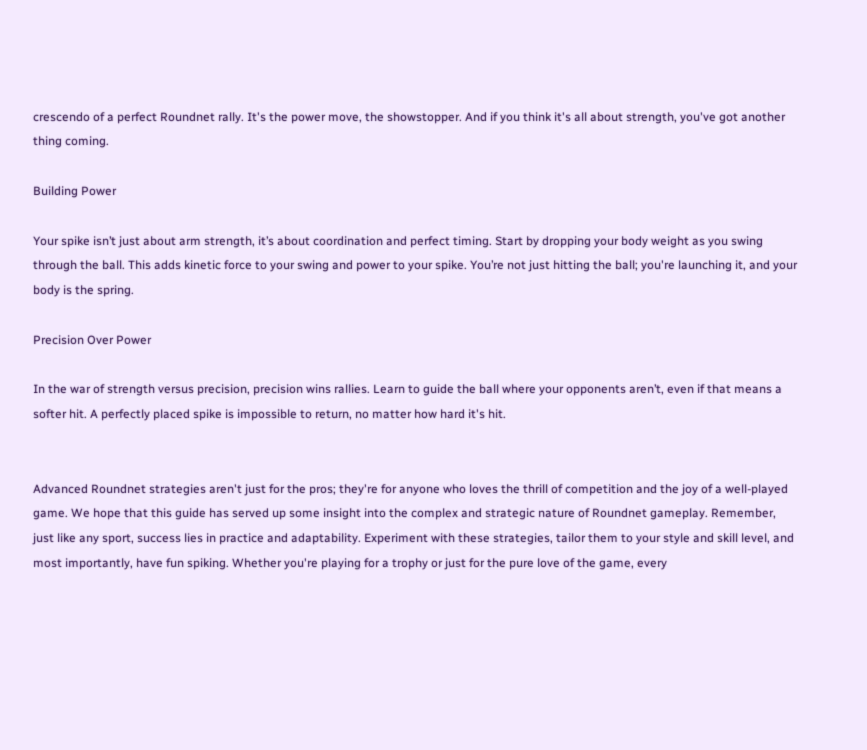crescendo of a perfect Roundnet rally. It's the power move, the showstopper. And if you think it's all about strength, you've got another thing coming.

Building Power

Your spike isn’t just about arm strength, it’s about coordination and perfect timing. Start by dropping your body weight as you swing through the ball. This adds kinetic force to your swing and power to your spike. You’re not just hitting the ball; you're launching it, and your body is the spring.

Precision Over Power

In the war of strength versus precision, precision wins rallies. Learn to guide the ball where your opponents aren’t, even if that means a softer hit. A perfectly placed spike is impossible to return, no matter how hard it's hit.


Advanced Roundnet strategies aren't just for the pros; they're for anyone who loves the thrill of competition and the joy of a well-played game. We hope that this guide has served up some insight into the complex and strategic nature of Roundnet gameplay. Remember, just like any sport, success lies in practice and adaptability. Experiment with these strategies, tailor them to your style and skill level, and most importantly, have fun spiking. Whether you're playing for a trophy or just for the pure love of the game, every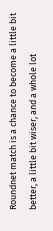Roundnet match is a chance to become a little bit better, a little bit wiser, and a whole lot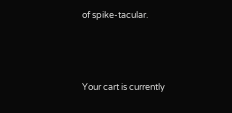of spike-tacular.



Your cart is currently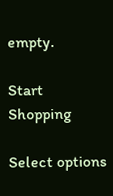empty.

Start Shopping

Select options